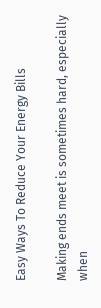Easy Ways To Reduce Your Energy Bills

Making ends meet is sometimes hard, especially when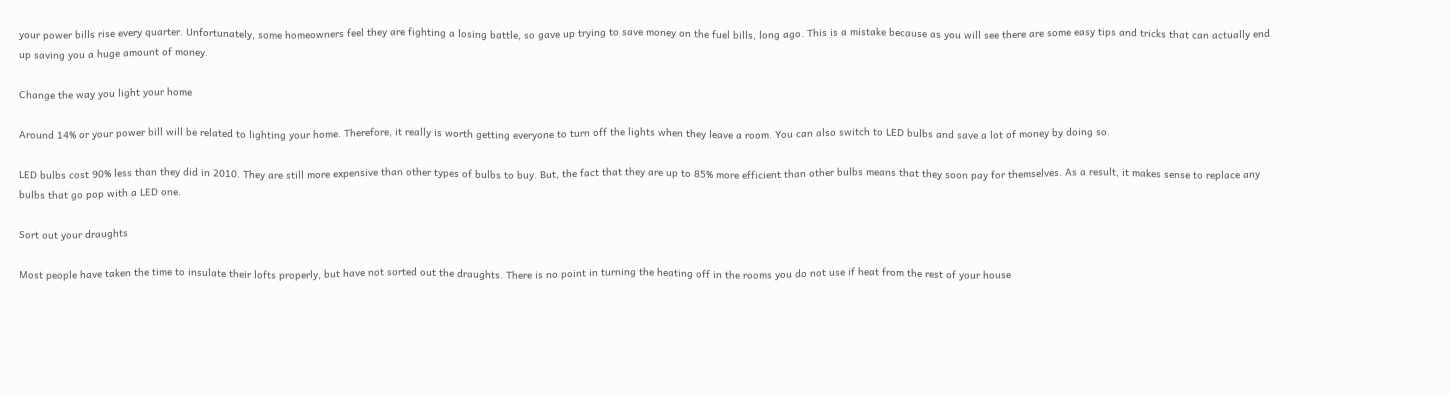your power bills rise every quarter. Unfortunately, some homeowners feel they are fighting a losing battle, so gave up trying to save money on the fuel bills, long ago. This is a mistake because as you will see there are some easy tips and tricks that can actually end up saving you a huge amount of money.

Change the way you light your home

Around 14% or your power bill will be related to lighting your home. Therefore, it really is worth getting everyone to turn off the lights when they leave a room. You can also switch to LED bulbs and save a lot of money by doing so.

LED bulbs cost 90% less than they did in 2010. They are still more expensive than other types of bulbs to buy. But, the fact that they are up to 85% more efficient than other bulbs means that they soon pay for themselves. As a result, it makes sense to replace any bulbs that go pop with a LED one.

Sort out your draughts

Most people have taken the time to insulate their lofts properly, but have not sorted out the draughts. There is no point in turning the heating off in the rooms you do not use if heat from the rest of your house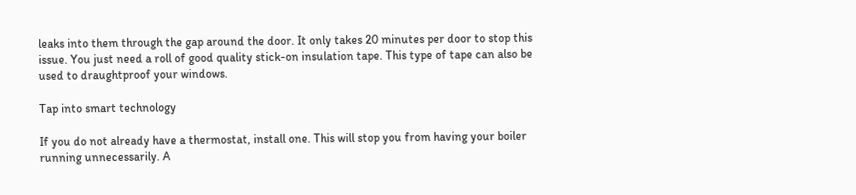leaks into them through the gap around the door. It only takes 20 minutes per door to stop this issue. You just need a roll of good quality stick-on insulation tape. This type of tape can also be used to draughtproof your windows.

Tap into smart technology

If you do not already have a thermostat, install one. This will stop you from having your boiler running unnecessarily. A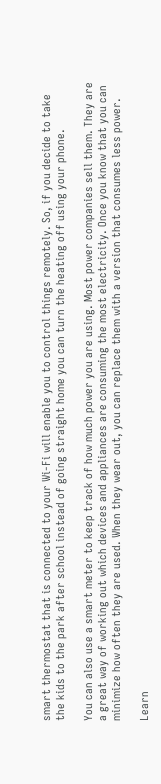smart thermostat that is connected to your Wi-Fi will enable you to control things remotely. So, if you decide to take the kids to the park after school instead of going straight home you can turn the heating off using your phone.

You can also use a smart meter to keep track of how much power you are using. Most power companies sell them. They are a great way of working out which devices and appliances are consuming the most electricity. Once you know that you can minimize how often they are used. When they wear out, you can replace them with a version that consumes less power.

Learn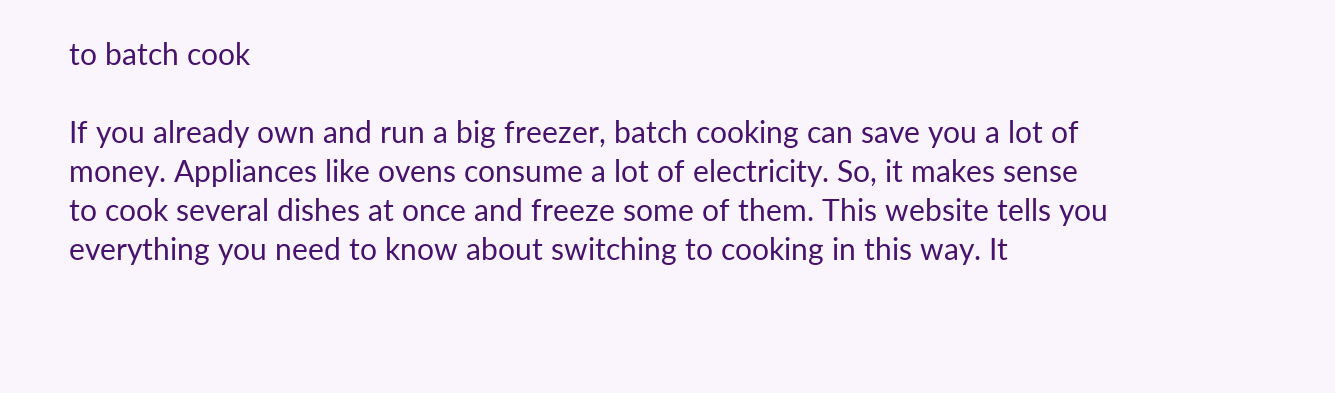to batch cook

If you already own and run a big freezer, batch cooking can save you a lot of money. Appliances like ovens consume a lot of electricity. So, it makes sense to cook several dishes at once and freeze some of them. This website tells you everything you need to know about switching to cooking in this way. It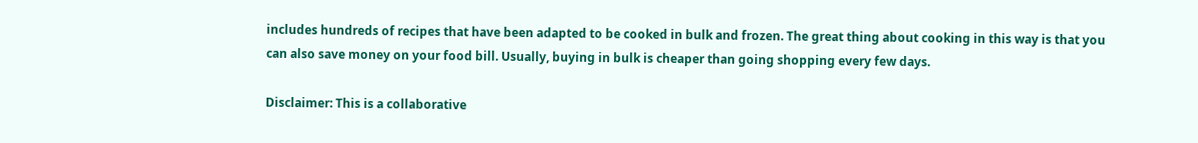includes hundreds of recipes that have been adapted to be cooked in bulk and frozen. The great thing about cooking in this way is that you can also save money on your food bill. Usually, buying in bulk is cheaper than going shopping every few days.

Disclaimer: This is a collaborative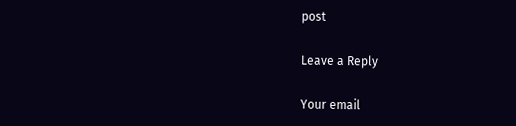post

Leave a Reply

Your email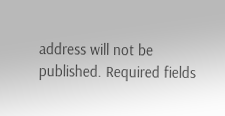address will not be published. Required fields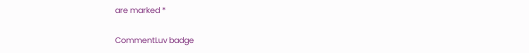are marked *

CommentLuv badge